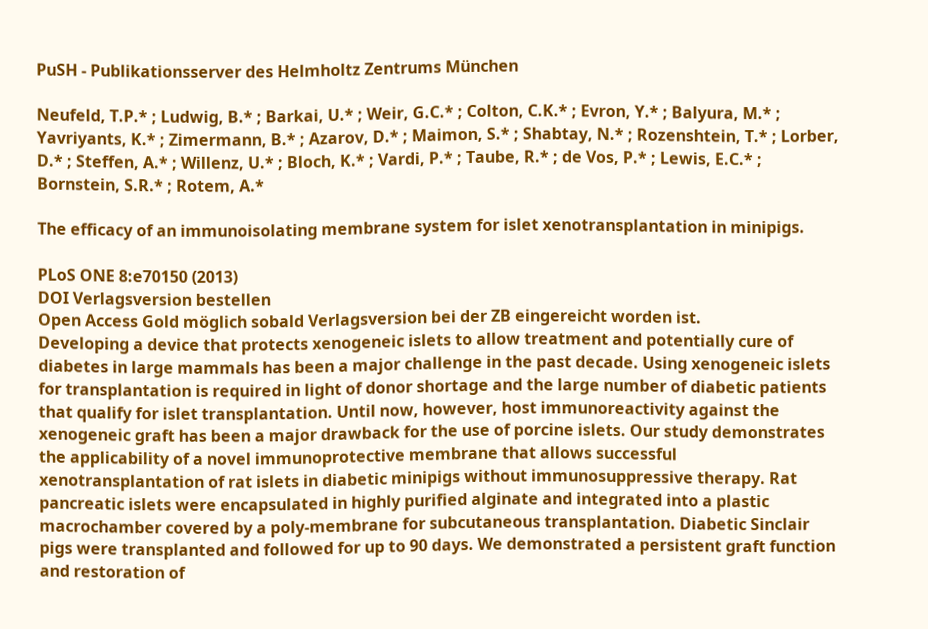PuSH - Publikationsserver des Helmholtz Zentrums München

Neufeld, T.P.* ; Ludwig, B.* ; Barkai, U.* ; Weir, G.C.* ; Colton, C.K.* ; Evron, Y.* ; Balyura, M.* ; Yavriyants, K.* ; Zimermann, B.* ; Azarov, D.* ; Maimon, S.* ; Shabtay, N.* ; Rozenshtein, T.* ; Lorber, D.* ; Steffen, A.* ; Willenz, U.* ; Bloch, K.* ; Vardi, P.* ; Taube, R.* ; de Vos, P.* ; Lewis, E.C.* ; Bornstein, S.R.* ; Rotem, A.*

The efficacy of an immunoisolating membrane system for islet xenotransplantation in minipigs.

PLoS ONE 8:e70150 (2013)
DOI Verlagsversion bestellen
Open Access Gold möglich sobald Verlagsversion bei der ZB eingereicht worden ist.
Developing a device that protects xenogeneic islets to allow treatment and potentially cure of diabetes in large mammals has been a major challenge in the past decade. Using xenogeneic islets for transplantation is required in light of donor shortage and the large number of diabetic patients that qualify for islet transplantation. Until now, however, host immunoreactivity against the xenogeneic graft has been a major drawback for the use of porcine islets. Our study demonstrates the applicability of a novel immunoprotective membrane that allows successful xenotransplantation of rat islets in diabetic minipigs without immunosuppressive therapy. Rat pancreatic islets were encapsulated in highly purified alginate and integrated into a plastic macrochamber covered by a poly-membrane for subcutaneous transplantation. Diabetic Sinclair pigs were transplanted and followed for up to 90 days. We demonstrated a persistent graft function and restoration of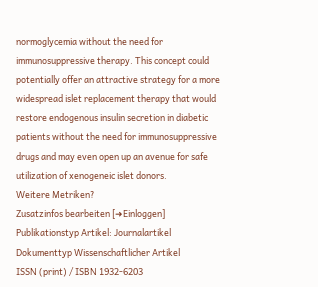normoglycemia without the need for immunosuppressive therapy. This concept could potentially offer an attractive strategy for a more widespread islet replacement therapy that would restore endogenous insulin secretion in diabetic patients without the need for immunosuppressive drugs and may even open up an avenue for safe utilization of xenogeneic islet donors.
Weitere Metriken?
Zusatzinfos bearbeiten [➜Einloggen]
Publikationstyp Artikel: Journalartikel
Dokumenttyp Wissenschaftlicher Artikel
ISSN (print) / ISBN 1932-6203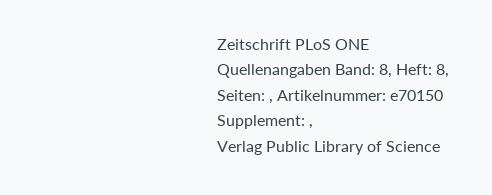Zeitschrift PLoS ONE
Quellenangaben Band: 8, Heft: 8, Seiten: , Artikelnummer: e70150 Supplement: ,
Verlag Public Library of Science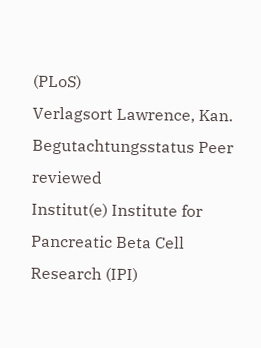(PLoS)
Verlagsort Lawrence, Kan.
Begutachtungsstatus Peer reviewed
Institut(e) Institute for Pancreatic Beta Cell Research (IPI)